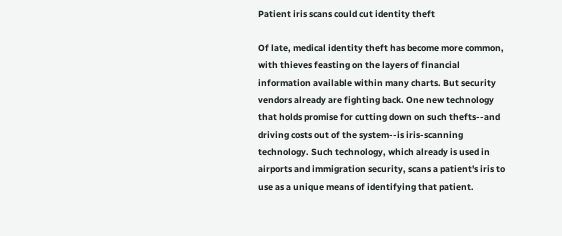Patient iris scans could cut identity theft

Of late, medical identity theft has become more common, with thieves feasting on the layers of financial information available within many charts. But security vendors already are fighting back. One new technology that holds promise for cutting down on such thefts--and driving costs out of the system--is iris-scanning technology. Such technology, which already is used in airports and immigration security, scans a patient's iris to use as a unique means of identifying that patient.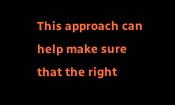This approach can help make sure that the right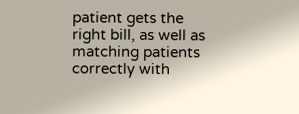patient gets the right bill, as well as matching patients correctly with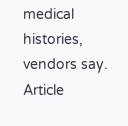medical histories, vendors say. Article